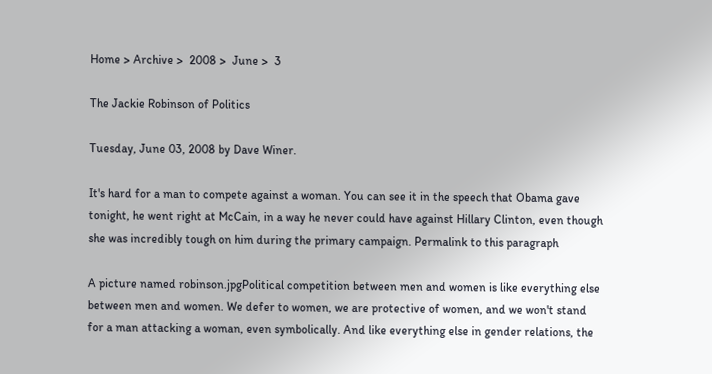Home > Archive >  2008 >  June >  3

The Jackie Robinson of Politics

Tuesday, June 03, 2008 by Dave Winer.

It's hard for a man to compete against a woman. You can see it in the speech that Obama gave tonight, he went right at McCain, in a way he never could have against Hillary Clinton, even though she was incredibly tough on him during the primary campaign. Permalink to this paragraph

A picture named robinson.jpgPolitical competition between men and women is like everything else between men and women. We defer to women, we are protective of women, and we won't stand for a man attacking a woman, even symbolically. And like everything else in gender relations, the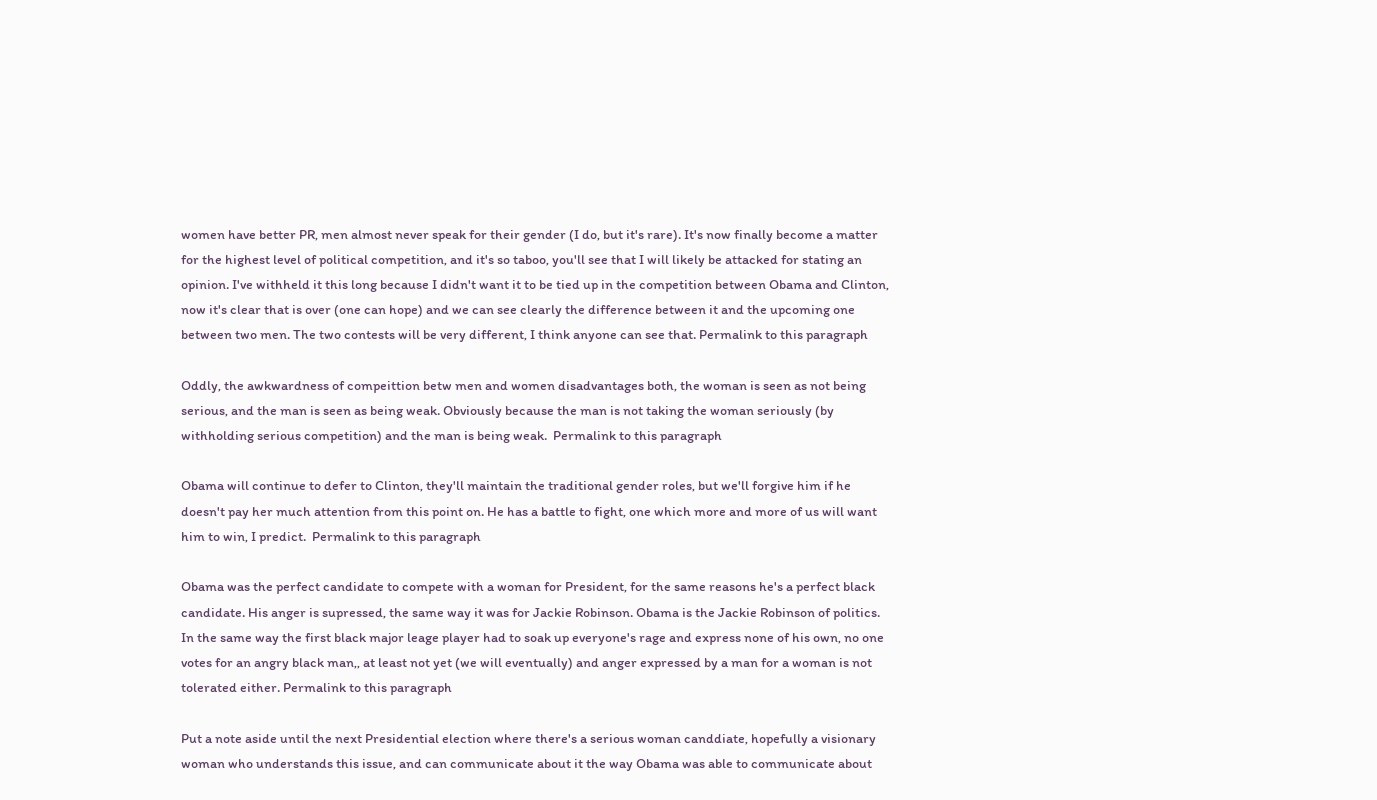women have better PR, men almost never speak for their gender (I do, but it's rare). It's now finally become a matter for the highest level of political competition, and it's so taboo, you'll see that I will likely be attacked for stating an opinion. I've withheld it this long because I didn't want it to be tied up in the competition between Obama and Clinton, now it's clear that is over (one can hope) and we can see clearly the difference between it and the upcoming one between two men. The two contests will be very different, I think anyone can see that. Permalink to this paragraph

Oddly, the awkwardness of compeittion betw men and women disadvantages both, the woman is seen as not being serious, and the man is seen as being weak. Obviously because the man is not taking the woman seriously (by withholding serious competition) and the man is being weak.  Permalink to this paragraph

Obama will continue to defer to Clinton, they'll maintain the traditional gender roles, but we'll forgive him if he doesn't pay her much attention from this point on. He has a battle to fight, one which more and more of us will want him to win, I predict.  Permalink to this paragraph

Obama was the perfect candidate to compete with a woman for President, for the same reasons he's a perfect black candidate. His anger is supressed, the same way it was for Jackie Robinson. Obama is the Jackie Robinson of politics. In the same way the first black major leage player had to soak up everyone's rage and express none of his own, no one votes for an angry black man,, at least not yet (we will eventually) and anger expressed by a man for a woman is not tolerated either. Permalink to this paragraph

Put a note aside until the next Presidential election where there's a serious woman canddiate, hopefully a visionary woman who understands this issue, and can communicate about it the way Obama was able to communicate about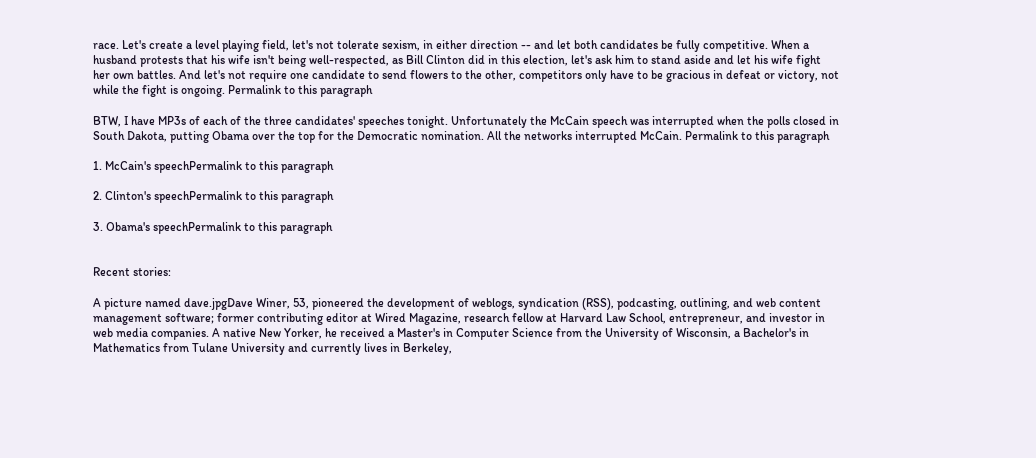race. Let's create a level playing field, let's not tolerate sexism, in either direction -- and let both candidates be fully competitive. When a husband protests that his wife isn't being well-respected, as Bill Clinton did in this election, let's ask him to stand aside and let his wife fight her own battles. And let's not require one candidate to send flowers to the other, competitors only have to be gracious in defeat or victory, not while the fight is ongoing. Permalink to this paragraph

BTW, I have MP3s of each of the three candidates' speeches tonight. Unfortunately the McCain speech was interrupted when the polls closed in South Dakota, putting Obama over the top for the Democratic nomination. All the networks interrupted McCain. Permalink to this paragraph

1. McCain's speechPermalink to this paragraph

2. Clinton's speechPermalink to this paragraph

3. Obama's speechPermalink to this paragraph


Recent stories:

A picture named dave.jpgDave Winer, 53, pioneered the development of weblogs, syndication (RSS), podcasting, outlining, and web content management software; former contributing editor at Wired Magazine, research fellow at Harvard Law School, entrepreneur, and investor in web media companies. A native New Yorker, he received a Master's in Computer Science from the University of Wisconsin, a Bachelor's in Mathematics from Tulane University and currently lives in Berkeley,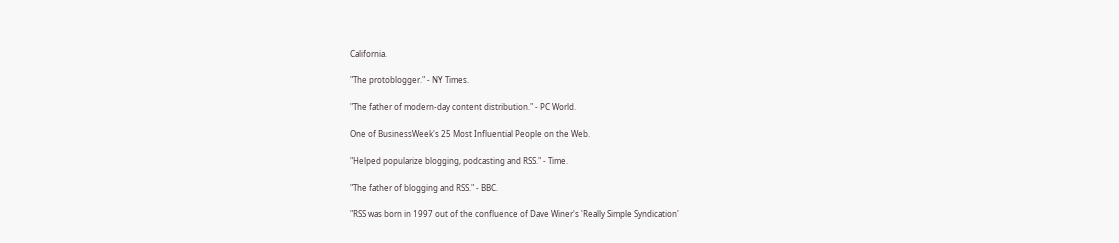California.

"The protoblogger." - NY Times.

"The father of modern-day content distribution." - PC World.

One of BusinessWeek's 25 Most Influential People on the Web.

"Helped popularize blogging, podcasting and RSS." - Time.

"The father of blogging and RSS." - BBC.

"RSS was born in 1997 out of the confluence of Dave Winer's 'Really Simple Syndication'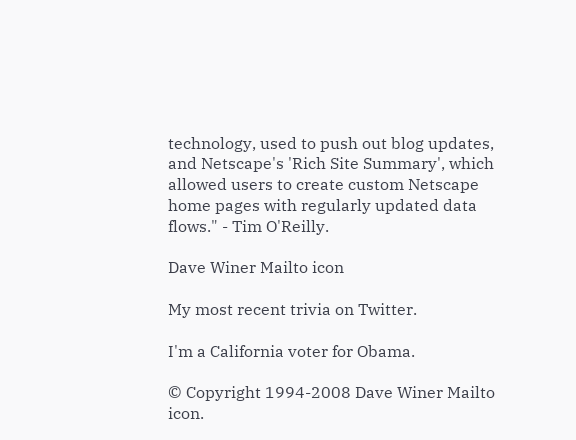technology, used to push out blog updates, and Netscape's 'Rich Site Summary', which allowed users to create custom Netscape home pages with regularly updated data flows." - Tim O'Reilly.

Dave Winer Mailto icon

My most recent trivia on Twitter.

I'm a California voter for Obama.

© Copyright 1994-2008 Dave Winer Mailto icon.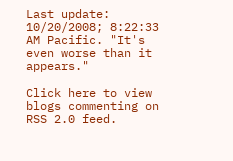Last update: 10/20/2008; 8:22:33 AM Pacific. "It's even worse than it appears."

Click here to view blogs commenting on  RSS 2.0 feed.